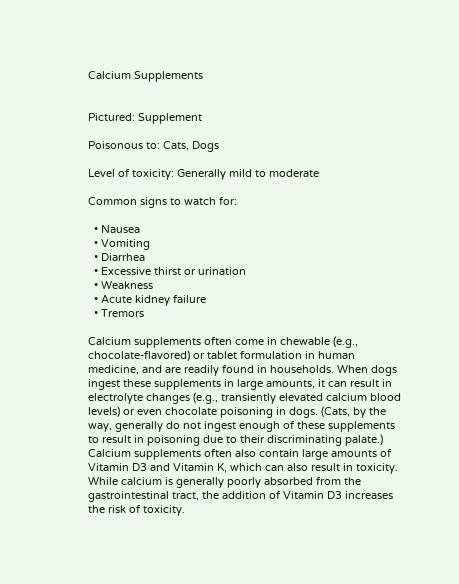Calcium Supplements


Pictured: Supplement

Poisonous to: Cats, Dogs

Level of toxicity: Generally mild to moderate

Common signs to watch for:

  • Nausea
  • Vomiting
  • Diarrhea
  • Excessive thirst or urination
  • Weakness
  • Acute kidney failure
  • Tremors

Calcium supplements often come in chewable (e.g., chocolate-flavored) or tablet formulation in human medicine, and are readily found in households. When dogs ingest these supplements in large amounts, it can result in electrolyte changes (e.g., transiently elevated calcium blood levels) or even chocolate poisoning in dogs. (Cats, by the way, generally do not ingest enough of these supplements to result in poisoning due to their discriminating palate.) Calcium supplements often also contain large amounts of Vitamin D3 and Vitamin K, which can also result in toxicity. While calcium is generally poorly absorbed from the gastrointestinal tract, the addition of Vitamin D3 increases the risk of toxicity.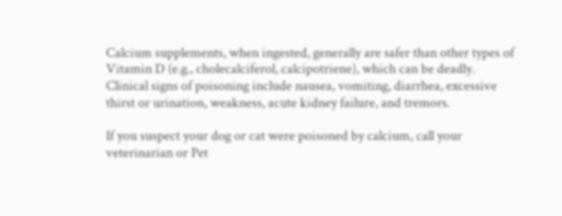Calcium supplements, when ingested, generally are safer than other types of Vitamin D (e.g., cholecalciferol, calcipotriene), which can be deadly. Clinical signs of poisoning include nausea, vomiting, diarrhea, excessive thirst or urination, weakness, acute kidney failure, and tremors.

If you suspect your dog or cat were poisoned by calcium, call your veterinarian or Pet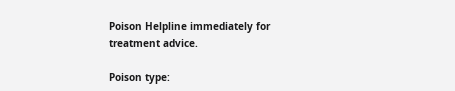Poison Helpline immediately for treatment advice.

Poison type: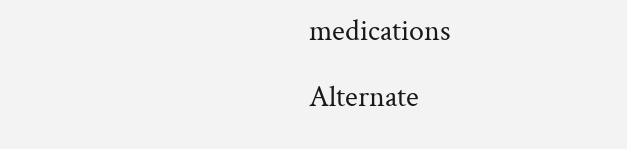medications

Alternate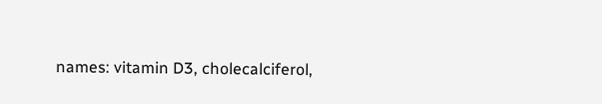names: vitamin D3, cholecalciferol,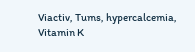Viactiv, Tums, hypercalcemia, Vitamin K